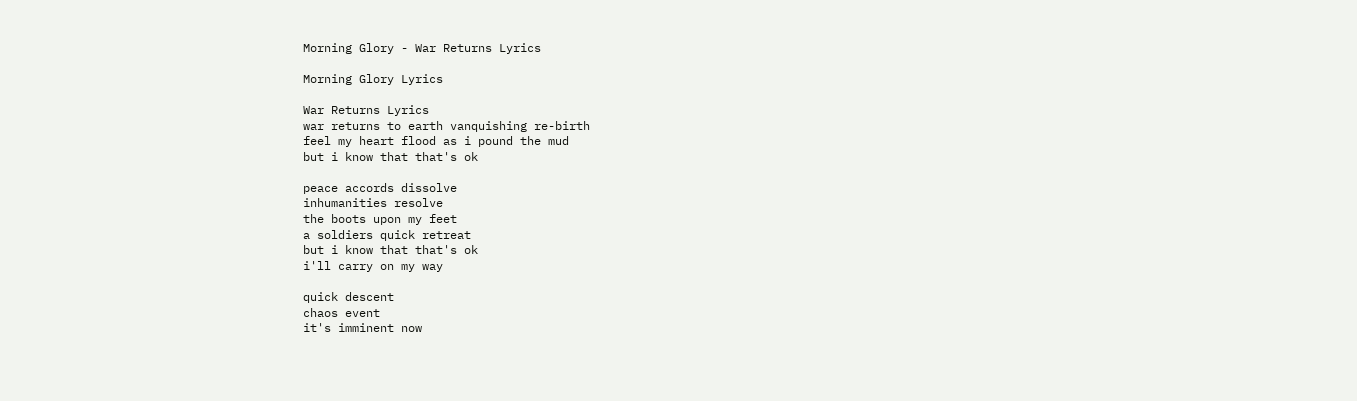Morning Glory - War Returns Lyrics

Morning Glory Lyrics

War Returns Lyrics
war returns to earth vanquishing re-birth
feel my heart flood as i pound the mud
but i know that that's ok

peace accords dissolve
inhumanities resolve
the boots upon my feet
a soldiers quick retreat
but i know that that's ok
i'll carry on my way

quick descent
chaos event
it's imminent now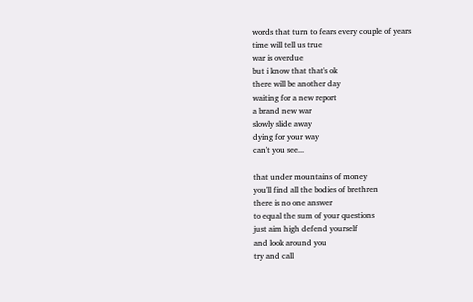words that turn to fears every couple of years
time will tell us true
war is overdue
but i know that that's ok
there will be another day
waiting for a new report
a brand new war
slowly slide away
dying for your way
can't you see...

that under mountains of money
you'll find all the bodies of brethren
there is no one answer
to equal the sum of your questions
just aim high defend yourself
and look around you
try and call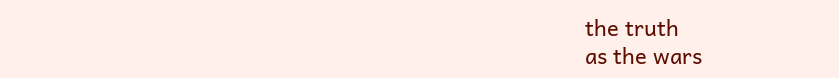the truth
as the wars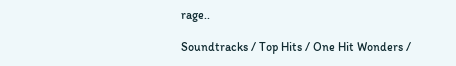rage..

Soundtracks / Top Hits / One Hit Wonders /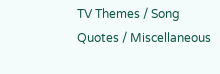TV Themes / Song Quotes / Miscellaneous